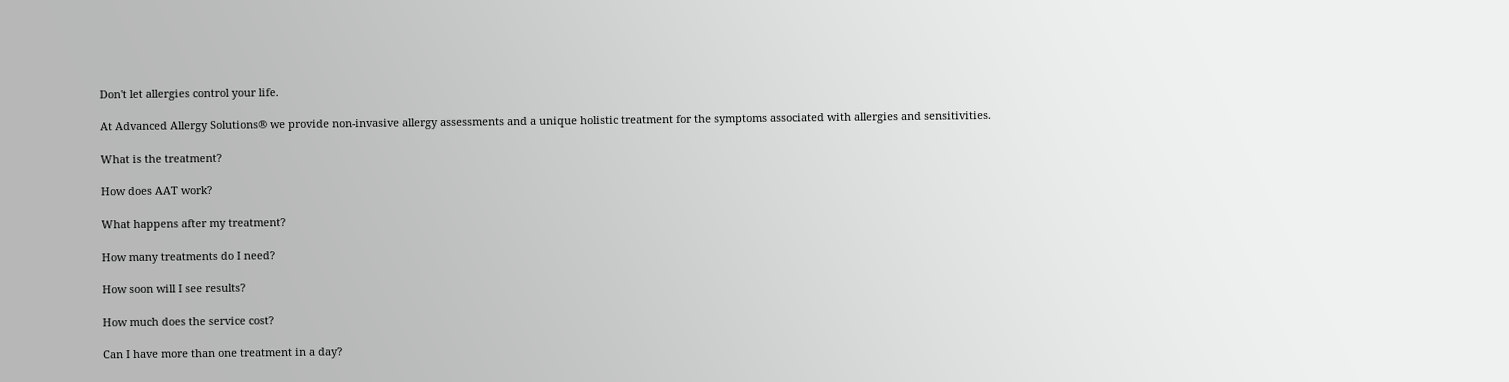Don't let allergies control your life.

At Advanced Allergy Solutions® we provide non-invasive allergy assessments and a unique holistic treatment for the symptoms associated with allergies and sensitivities.

What is the treatment?

How does AAT work?

What happens after my treatment?

How many treatments do I need?

How soon will I see results?

How much does the service cost?

Can I have more than one treatment in a day?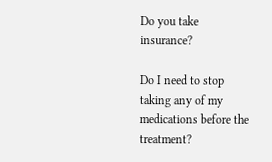Do you take insurance?

Do I need to stop taking any of my medications before the treatment?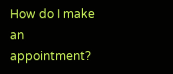How do I make an appointment?